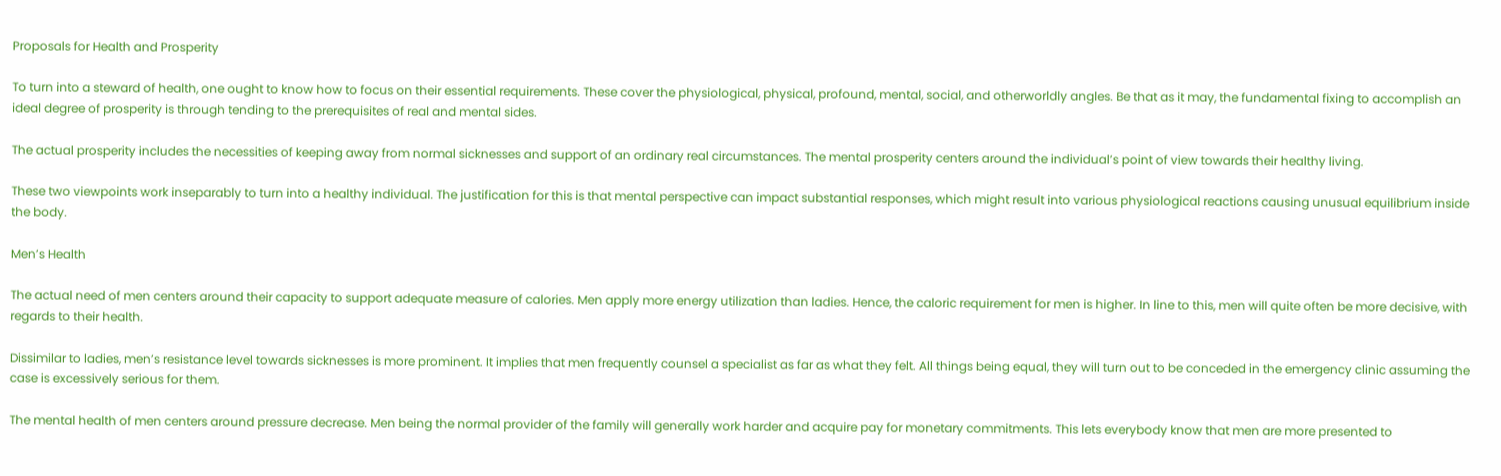Proposals for Health and Prosperity

To turn into a steward of health, one ought to know how to focus on their essential requirements. These cover the physiological, physical, profound, mental, social, and otherworldly angles. Be that as it may, the fundamental fixing to accomplish an ideal degree of prosperity is through tending to the prerequisites of real and mental sides.

The actual prosperity includes the necessities of keeping away from normal sicknesses and support of an ordinary real circumstances. The mental prosperity centers around the individual’s point of view towards their healthy living.

These two viewpoints work inseparably to turn into a healthy individual. The justification for this is that mental perspective can impact substantial responses, which might result into various physiological reactions causing unusual equilibrium inside the body.

Men’s Health

The actual need of men centers around their capacity to support adequate measure of calories. Men apply more energy utilization than ladies. Hence, the caloric requirement for men is higher. In line to this, men will quite often be more decisive, with regards to their health.

Dissimilar to ladies, men’s resistance level towards sicknesses is more prominent. It implies that men frequently counsel a specialist as far as what they felt. All things being equal, they will turn out to be conceded in the emergency clinic assuming the case is excessively serious for them.

The mental health of men centers around pressure decrease. Men being the normal provider of the family will generally work harder and acquire pay for monetary commitments. This lets everybody know that men are more presented to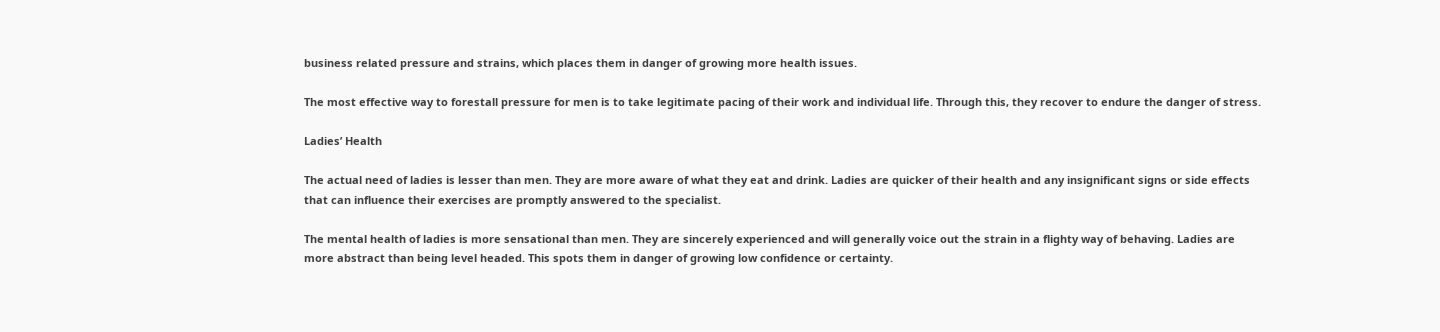business related pressure and strains, which places them in danger of growing more health issues.

The most effective way to forestall pressure for men is to take legitimate pacing of their work and individual life. Through this, they recover to endure the danger of stress.

Ladies’ Health

The actual need of ladies is lesser than men. They are more aware of what they eat and drink. Ladies are quicker of their health and any insignificant signs or side effects that can influence their exercises are promptly answered to the specialist.

The mental health of ladies is more sensational than men. They are sincerely experienced and will generally voice out the strain in a flighty way of behaving. Ladies are more abstract than being level headed. This spots them in danger of growing low confidence or certainty.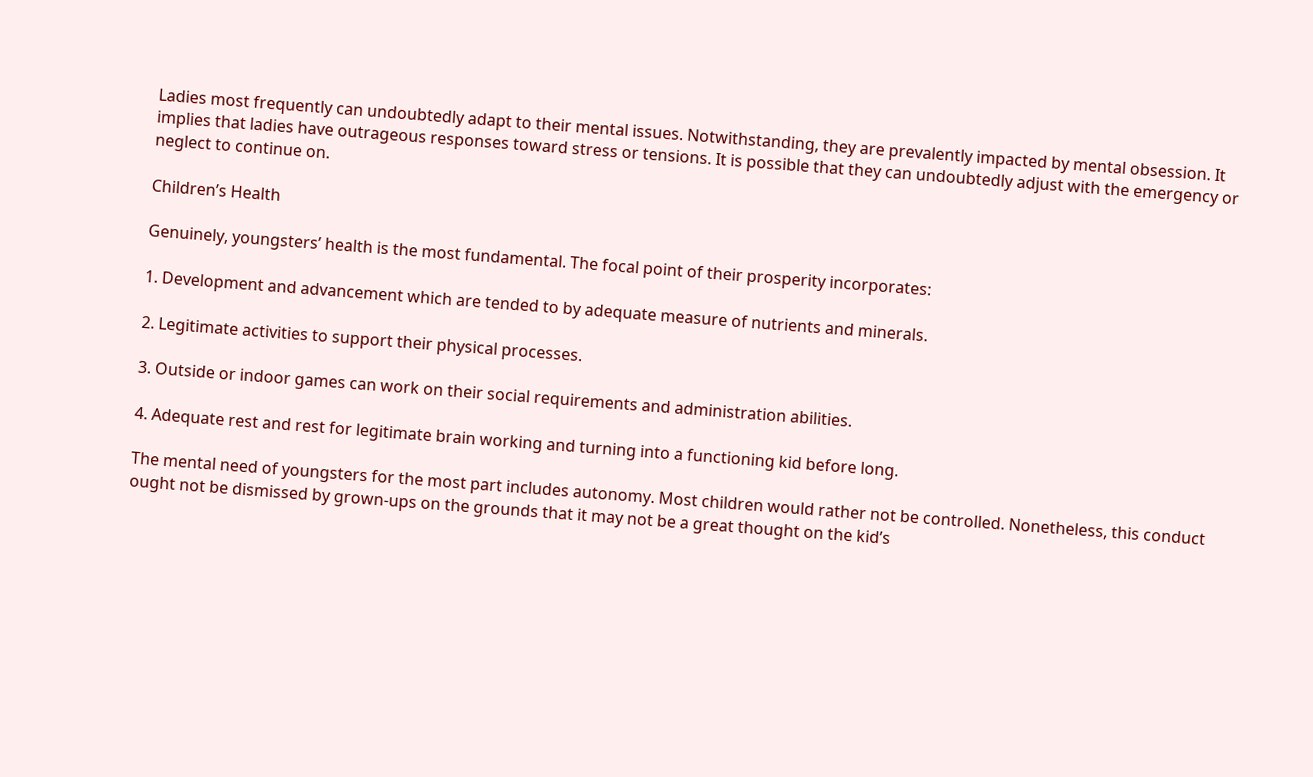Ladies most frequently can undoubtedly adapt to their mental issues. Notwithstanding, they are prevalently impacted by mental obsession. It implies that ladies have outrageous responses toward stress or tensions. It is possible that they can undoubtedly adjust with the emergency or neglect to continue on.

Children’s Health

Genuinely, youngsters’ health is the most fundamental. The focal point of their prosperity incorporates:

1. Development and advancement which are tended to by adequate measure of nutrients and minerals.

2. Legitimate activities to support their physical processes.

3. Outside or indoor games can work on their social requirements and administration abilities.

4. Adequate rest and rest for legitimate brain working and turning into a functioning kid before long.

The mental need of youngsters for the most part includes autonomy. Most children would rather not be controlled. Nonetheless, this conduct ought not be dismissed by grown-ups on the grounds that it may not be a great thought on the kid’s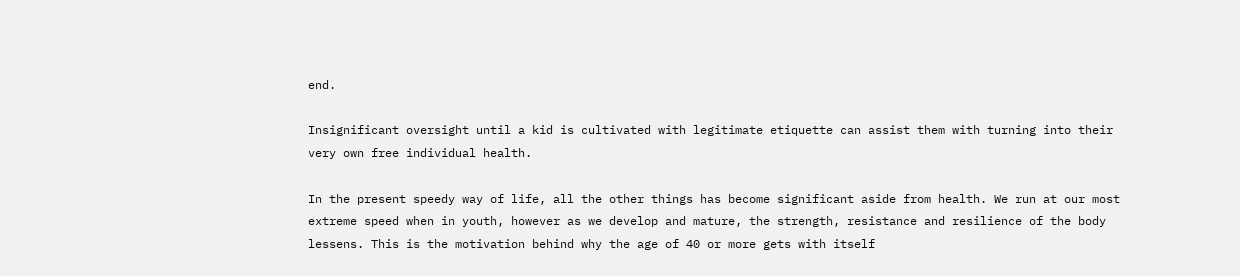end.

Insignificant oversight until a kid is cultivated with legitimate etiquette can assist them with turning into their very own free individual health.

In the present speedy way of life, all the other things has become significant aside from health. We run at our most extreme speed when in youth, however as we develop and mature, the strength, resistance and resilience of the body lessens. This is the motivation behind why the age of 40 or more gets with itself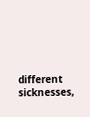different sicknesses,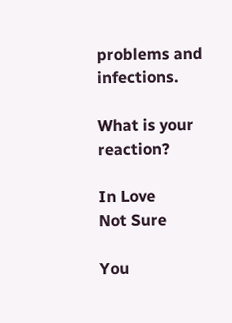problems and infections.

What is your reaction?

In Love
Not Sure

You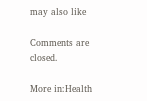may also like

Comments are closed.

More in:Health